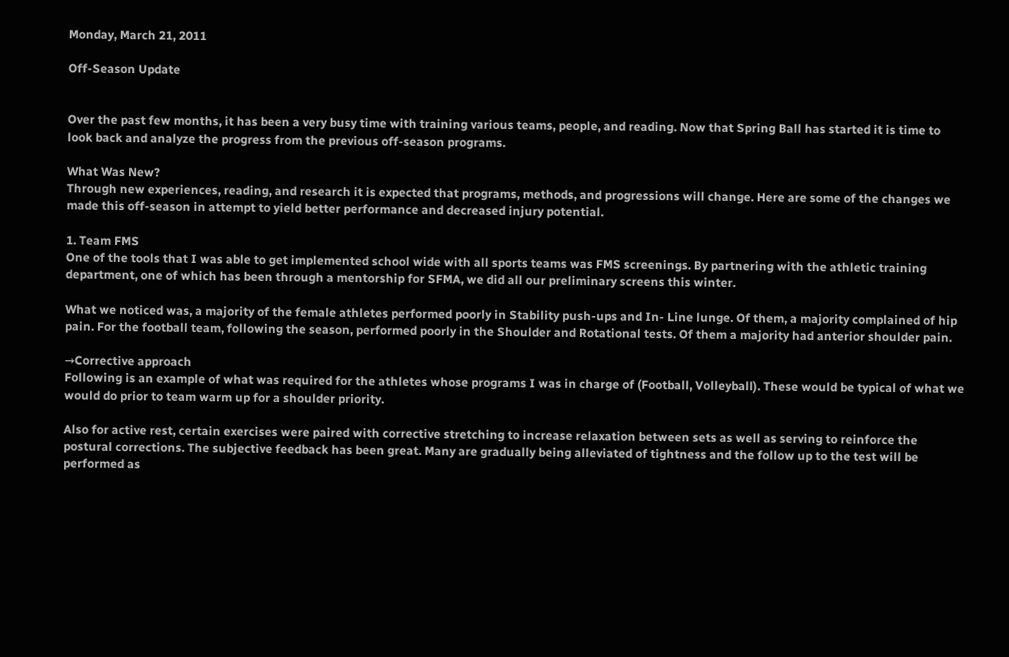Monday, March 21, 2011

Off-Season Update


Over the past few months, it has been a very busy time with training various teams, people, and reading. Now that Spring Ball has started it is time to look back and analyze the progress from the previous off-season programs.

What Was New?
Through new experiences, reading, and research it is expected that programs, methods, and progressions will change. Here are some of the changes we made this off-season in attempt to yield better performance and decreased injury potential.

1. Team FMS
One of the tools that I was able to get implemented school wide with all sports teams was FMS screenings. By partnering with the athletic training department, one of which has been through a mentorship for SFMA, we did all our preliminary screens this winter.

What we noticed was, a majority of the female athletes performed poorly in Stability push-ups and In- Line lunge. Of them, a majority complained of hip pain. For the football team, following the season, performed poorly in the Shoulder and Rotational tests. Of them a majority had anterior shoulder pain.

→Corrective approach
Following is an example of what was required for the athletes whose programs I was in charge of (Football, Volleyball). These would be typical of what we would do prior to team warm up for a shoulder priority.

Also for active rest, certain exercises were paired with corrective stretching to increase relaxation between sets as well as serving to reinforce the postural corrections. The subjective feedback has been great. Many are gradually being alleviated of tightness and the follow up to the test will be performed as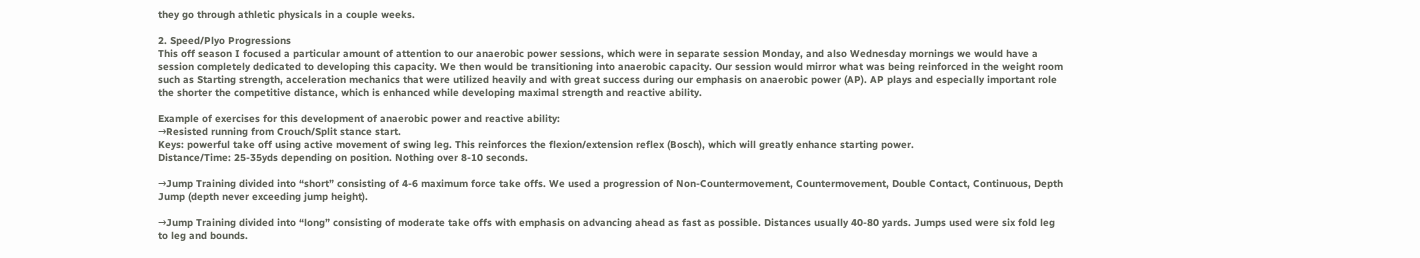they go through athletic physicals in a couple weeks.

2. Speed/Plyo Progressions
This off season I focused a particular amount of attention to our anaerobic power sessions, which were in separate session Monday, and also Wednesday mornings we would have a session completely dedicated to developing this capacity. We then would be transitioning into anaerobic capacity. Our session would mirror what was being reinforced in the weight room such as Starting strength, acceleration mechanics that were utilized heavily and with great success during our emphasis on anaerobic power (AP). AP plays and especially important role the shorter the competitive distance, which is enhanced while developing maximal strength and reactive ability.

Example of exercises for this development of anaerobic power and reactive ability:
→Resisted running from Crouch/Split stance start.
Keys: powerful take off using active movement of swing leg. This reinforces the flexion/extension reflex (Bosch), which will greatly enhance starting power.
Distance/Time: 25-35yds depending on position. Nothing over 8-10 seconds.

→Jump Training divided into “short” consisting of 4-6 maximum force take offs. We used a progression of Non-Countermovement, Countermovement, Double Contact, Continuous, Depth Jump (depth never exceeding jump height).

→Jump Training divided into “long” consisting of moderate take offs with emphasis on advancing ahead as fast as possible. Distances usually 40-80 yards. Jumps used were six fold leg to leg and bounds.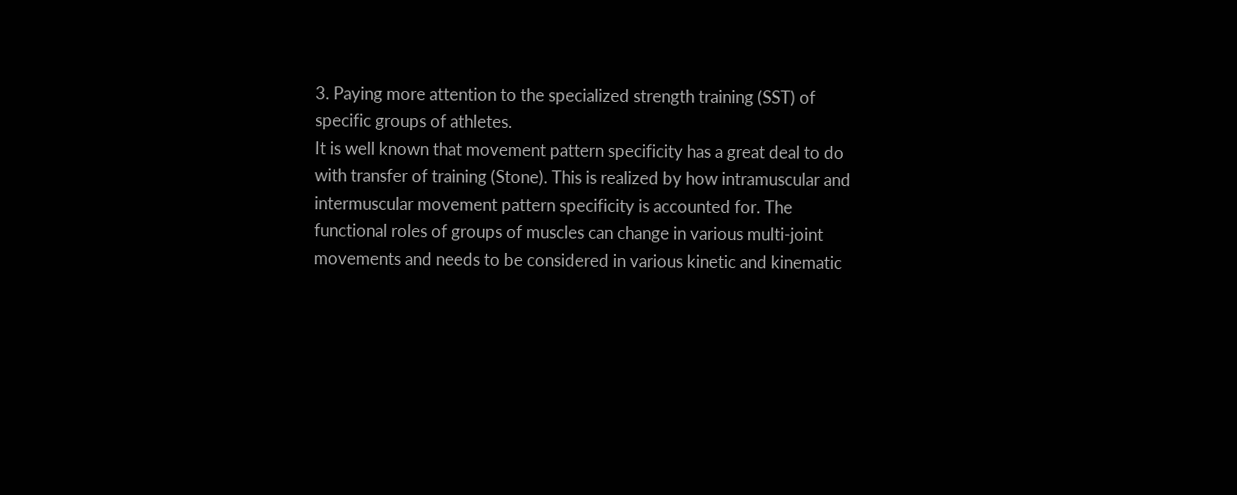3. Paying more attention to the specialized strength training (SST) of specific groups of athletes.
It is well known that movement pattern specificity has a great deal to do with transfer of training (Stone). This is realized by how intramuscular and intermuscular movement pattern specificity is accounted for. The functional roles of groups of muscles can change in various multi-joint movements and needs to be considered in various kinetic and kinematic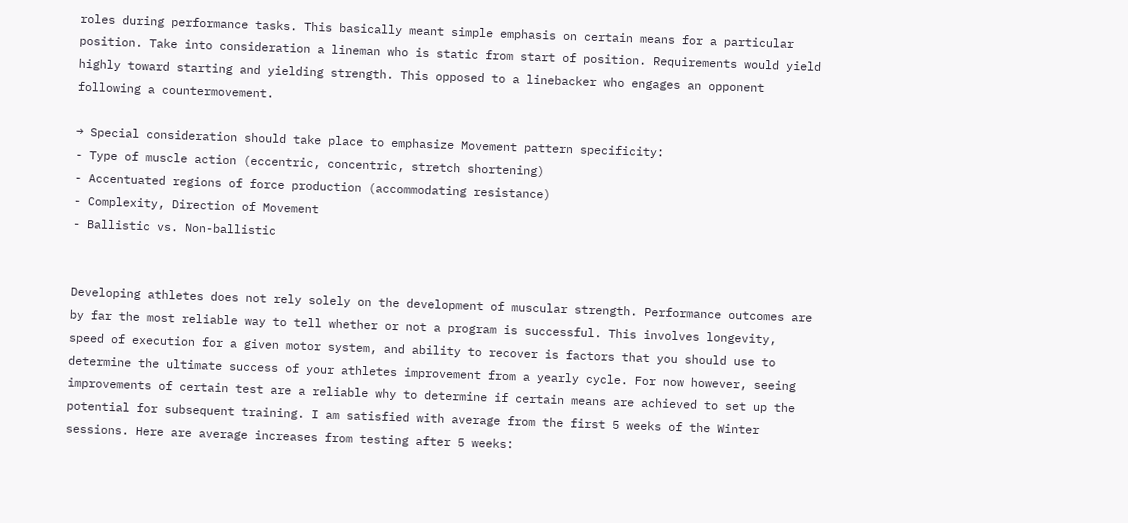roles during performance tasks. This basically meant simple emphasis on certain means for a particular position. Take into consideration a lineman who is static from start of position. Requirements would yield highly toward starting and yielding strength. This opposed to a linebacker who engages an opponent following a countermovement.

→ Special consideration should take place to emphasize Movement pattern specificity:
- Type of muscle action (eccentric, concentric, stretch shortening)
- Accentuated regions of force production (accommodating resistance)
- Complexity, Direction of Movement
- Ballistic vs. Non-ballistic


Developing athletes does not rely solely on the development of muscular strength. Performance outcomes are by far the most reliable way to tell whether or not a program is successful. This involves longevity, speed of execution for a given motor system, and ability to recover is factors that you should use to determine the ultimate success of your athletes improvement from a yearly cycle. For now however, seeing improvements of certain test are a reliable why to determine if certain means are achieved to set up the potential for subsequent training. I am satisfied with average from the first 5 weeks of the Winter sessions. Here are average increases from testing after 5 weeks: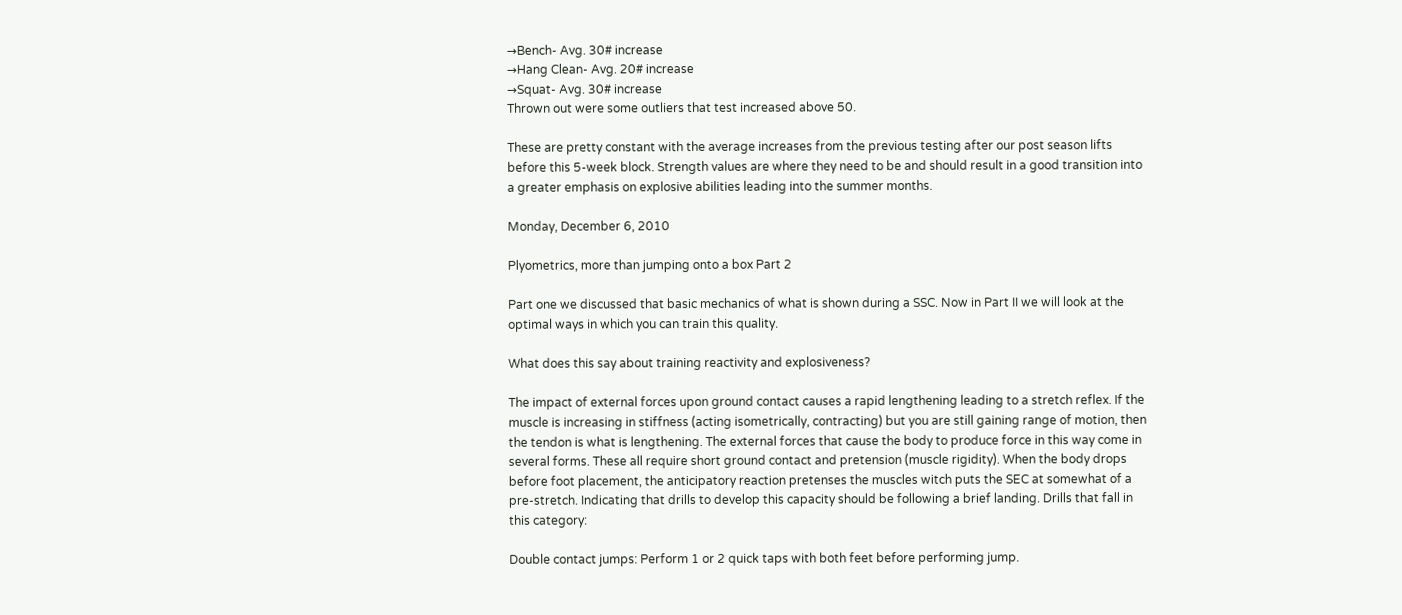→Bench- Avg. 30# increase
→Hang Clean- Avg. 20# increase
→Squat- Avg. 30# increase
Thrown out were some outliers that test increased above 50.

These are pretty constant with the average increases from the previous testing after our post season lifts before this 5-week block. Strength values are where they need to be and should result in a good transition into a greater emphasis on explosive abilities leading into the summer months.

Monday, December 6, 2010

Plyometrics, more than jumping onto a box Part 2

Part one we discussed that basic mechanics of what is shown during a SSC. Now in Part II we will look at the optimal ways in which you can train this quality.

What does this say about training reactivity and explosiveness?

The impact of external forces upon ground contact causes a rapid lengthening leading to a stretch reflex. If the muscle is increasing in stiffness (acting isometrically, contracting) but you are still gaining range of motion, then the tendon is what is lengthening. The external forces that cause the body to produce force in this way come in several forms. These all require short ground contact and pretension (muscle rigidity). When the body drops before foot placement, the anticipatory reaction pretenses the muscles witch puts the SEC at somewhat of a pre-stretch. Indicating that drills to develop this capacity should be following a brief landing. Drills that fall in this category:

Double contact jumps: Perform 1 or 2 quick taps with both feet before performing jump.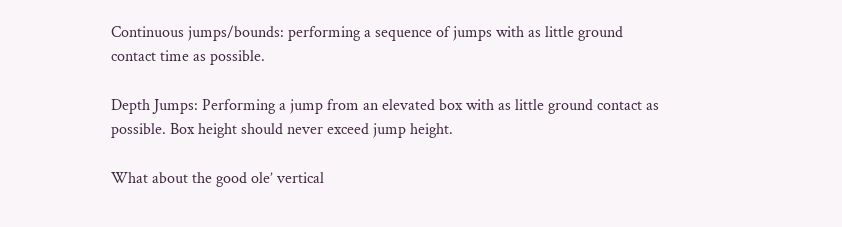Continuous jumps/bounds: performing a sequence of jumps with as little ground contact time as possible.

Depth Jumps: Performing a jump from an elevated box with as little ground contact as possible. Box height should never exceed jump height.

What about the good ole’ vertical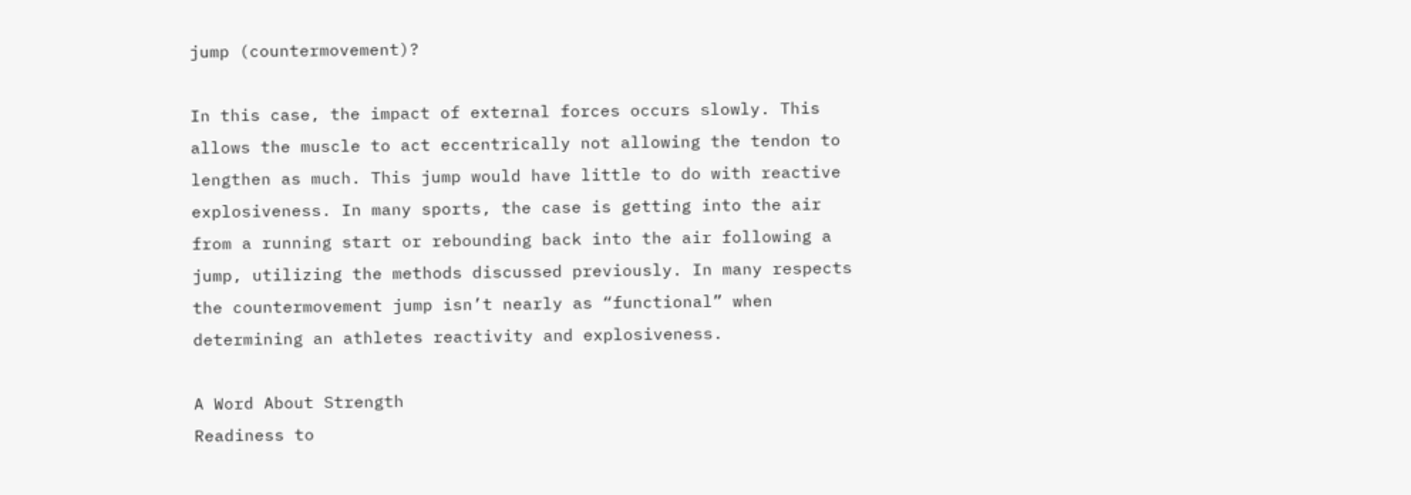jump (countermovement)?

In this case, the impact of external forces occurs slowly. This allows the muscle to act eccentrically not allowing the tendon to lengthen as much. This jump would have little to do with reactive explosiveness. In many sports, the case is getting into the air from a running start or rebounding back into the air following a jump, utilizing the methods discussed previously. In many respects the countermovement jump isn’t nearly as “functional” when determining an athletes reactivity and explosiveness.

A Word About Strength
Readiness to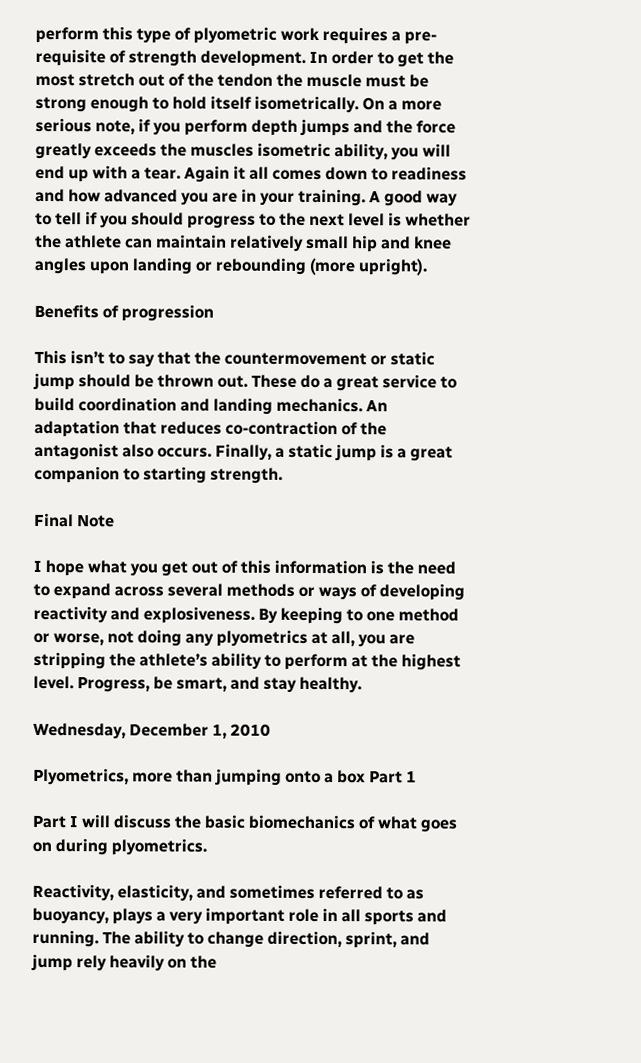perform this type of plyometric work requires a pre-requisite of strength development. In order to get the most stretch out of the tendon the muscle must be strong enough to hold itself isometrically. On a more serious note, if you perform depth jumps and the force greatly exceeds the muscles isometric ability, you will end up with a tear. Again it all comes down to readiness and how advanced you are in your training. A good way to tell if you should progress to the next level is whether the athlete can maintain relatively small hip and knee angles upon landing or rebounding (more upright).

Benefits of progression

This isn’t to say that the countermovement or static jump should be thrown out. These do a great service to build coordination and landing mechanics. An adaptation that reduces co-contraction of the antagonist also occurs. Finally, a static jump is a great companion to starting strength.

Final Note

I hope what you get out of this information is the need to expand across several methods or ways of developing reactivity and explosiveness. By keeping to one method or worse, not doing any plyometrics at all, you are stripping the athlete’s ability to perform at the highest level. Progress, be smart, and stay healthy.

Wednesday, December 1, 2010

Plyometrics, more than jumping onto a box Part 1

Part I will discuss the basic biomechanics of what goes on during plyometrics.

Reactivity, elasticity, and sometimes referred to as buoyancy, plays a very important role in all sports and running. The ability to change direction, sprint, and jump rely heavily on the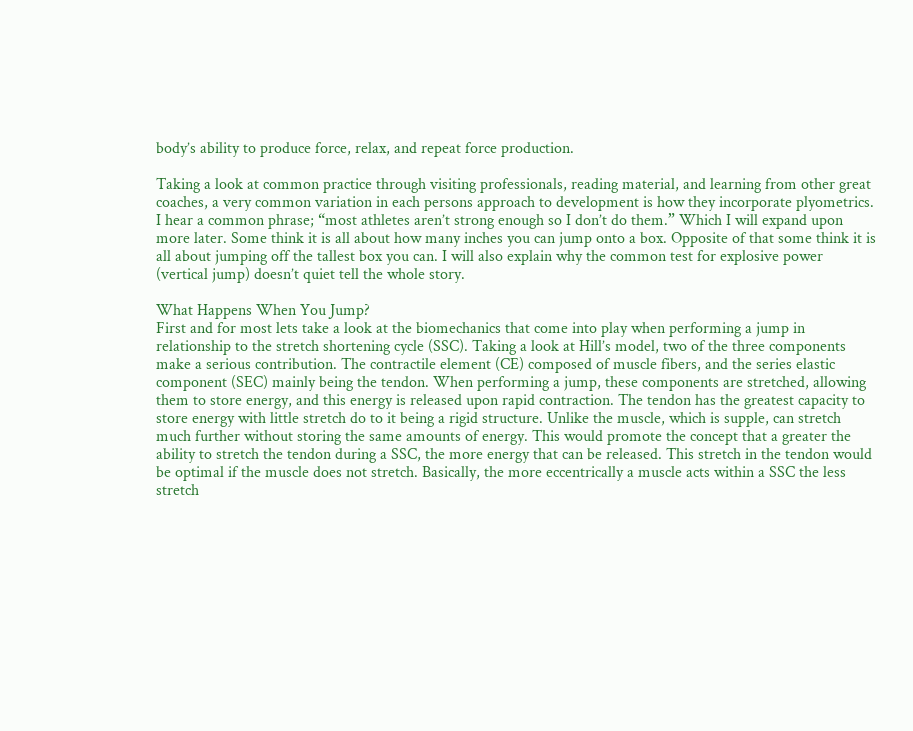body’s ability to produce force, relax, and repeat force production.

Taking a look at common practice through visiting professionals, reading material, and learning from other great coaches, a very common variation in each persons approach to development is how they incorporate plyometrics. I hear a common phrase; “most athletes aren’t strong enough so I don’t do them.” Which I will expand upon more later. Some think it is all about how many inches you can jump onto a box. Opposite of that some think it is all about jumping off the tallest box you can. I will also explain why the common test for explosive power (vertical jump) doesn’t quiet tell the whole story.

What Happens When You Jump?
First and for most lets take a look at the biomechanics that come into play when performing a jump in relationship to the stretch shortening cycle (SSC). Taking a look at Hill’s model, two of the three components make a serious contribution. The contractile element (CE) composed of muscle fibers, and the series elastic component (SEC) mainly being the tendon. When performing a jump, these components are stretched, allowing them to store energy, and this energy is released upon rapid contraction. The tendon has the greatest capacity to store energy with little stretch do to it being a rigid structure. Unlike the muscle, which is supple, can stretch much further without storing the same amounts of energy. This would promote the concept that a greater the ability to stretch the tendon during a SSC, the more energy that can be released. This stretch in the tendon would be optimal if the muscle does not stretch. Basically, the more eccentrically a muscle acts within a SSC the less stretch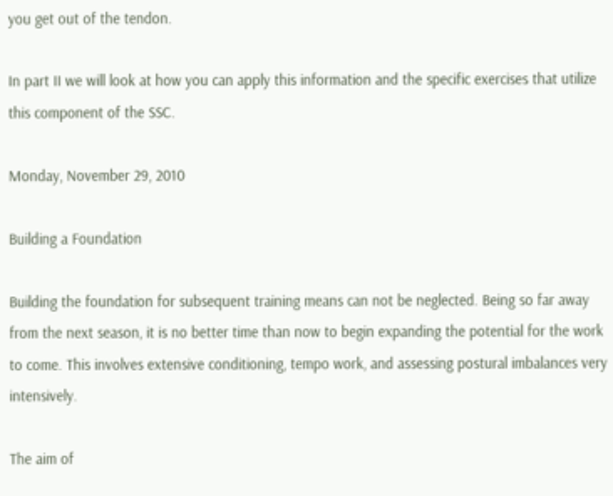you get out of the tendon.

In part II we will look at how you can apply this information and the specific exercises that utilize this component of the SSC.

Monday, November 29, 2010

Building a Foundation

Building the foundation for subsequent training means can not be neglected. Being so far away from the next season, it is no better time than now to begin expanding the potential for the work to come. This involves extensive conditioning, tempo work, and assessing postural imbalances very intensively.

The aim of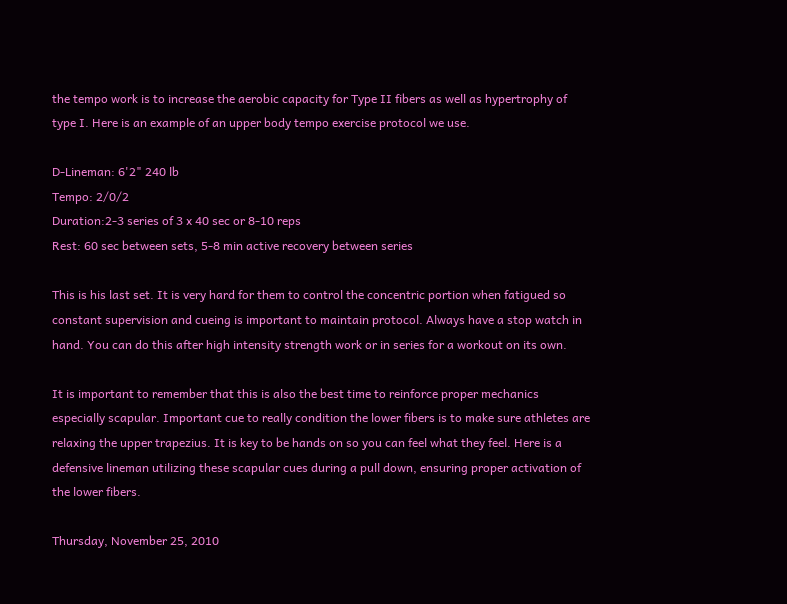the tempo work is to increase the aerobic capacity for Type II fibers as well as hypertrophy of type I. Here is an example of an upper body tempo exercise protocol we use.

D-Lineman: 6'2" 240 lb
Tempo: 2/0/2
Duration:2-3 series of 3 x 40 sec or 8-10 reps
Rest: 60 sec between sets, 5-8 min active recovery between series

This is his last set. It is very hard for them to control the concentric portion when fatigued so constant supervision and cueing is important to maintain protocol. Always have a stop watch in hand. You can do this after high intensity strength work or in series for a workout on its own.

It is important to remember that this is also the best time to reinforce proper mechanics especially scapular. Important cue to really condition the lower fibers is to make sure athletes are relaxing the upper trapezius. It is key to be hands on so you can feel what they feel. Here is a defensive lineman utilizing these scapular cues during a pull down, ensuring proper activation of the lower fibers.

Thursday, November 25, 2010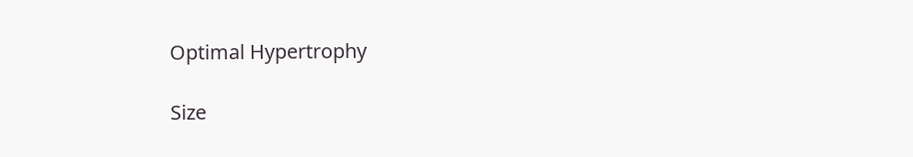Optimal Hypertrophy

Size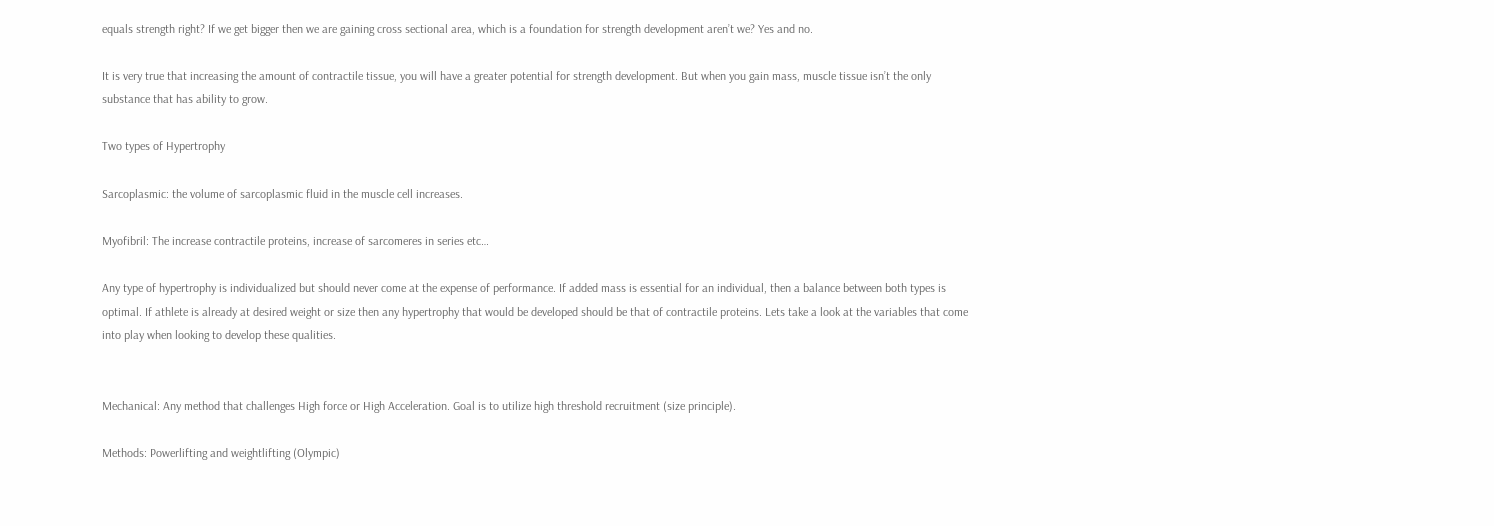equals strength right? If we get bigger then we are gaining cross sectional area, which is a foundation for strength development aren’t we? Yes and no.

It is very true that increasing the amount of contractile tissue, you will have a greater potential for strength development. But when you gain mass, muscle tissue isn’t the only substance that has ability to grow.

Two types of Hypertrophy

Sarcoplasmic: the volume of sarcoplasmic fluid in the muscle cell increases.

Myofibril: The increase contractile proteins, increase of sarcomeres in series etc…

Any type of hypertrophy is individualized but should never come at the expense of performance. If added mass is essential for an individual, then a balance between both types is optimal. If athlete is already at desired weight or size then any hypertrophy that would be developed should be that of contractile proteins. Lets take a look at the variables that come into play when looking to develop these qualities.


Mechanical: Any method that challenges High force or High Acceleration. Goal is to utilize high threshold recruitment (size principle).

Methods: Powerlifting and weightlifting (Olympic)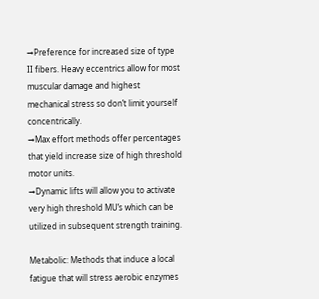→Preference for increased size of type II fibers. Heavy eccentrics allow for most muscular damage and highest mechanical stress so don’t limit yourself concentrically.
→Max effort methods offer percentages that yield increase size of high threshold motor units.
→Dynamic lifts will allow you to activate very high threshold MU’s which can be utilized in subsequent strength training.

Metabolic: Methods that induce a local fatigue that will stress aerobic enzymes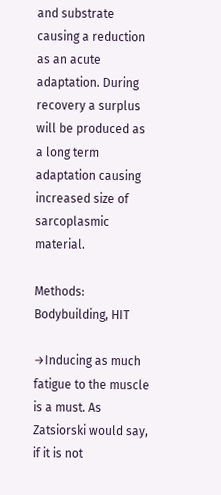and substrate causing a reduction as an acute adaptation. During recovery a surplus will be produced as a long term adaptation causing increased size of sarcoplasmic material.

Methods: Bodybuilding, HIT

→Inducing as much fatigue to the muscle is a must. As Zatsiorski would say, if it is not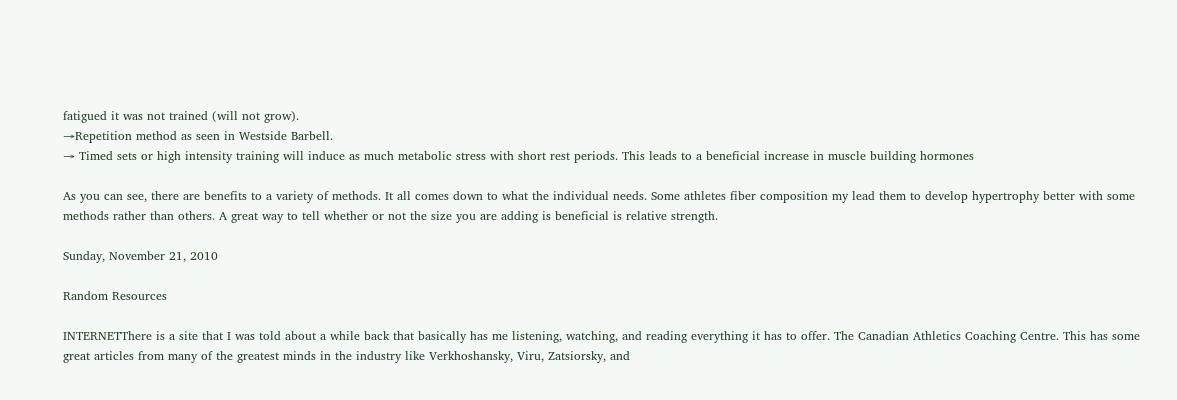fatigued it was not trained (will not grow).
→Repetition method as seen in Westside Barbell.
→ Timed sets or high intensity training will induce as much metabolic stress with short rest periods. This leads to a beneficial increase in muscle building hormones

As you can see, there are benefits to a variety of methods. It all comes down to what the individual needs. Some athletes fiber composition my lead them to develop hypertrophy better with some methods rather than others. A great way to tell whether or not the size you are adding is beneficial is relative strength.

Sunday, November 21, 2010

Random Resources

INTERNETThere is a site that I was told about a while back that basically has me listening, watching, and reading everything it has to offer. The Canadian Athletics Coaching Centre. This has some great articles from many of the greatest minds in the industry like Verkhoshansky, Viru, Zatsiorsky, and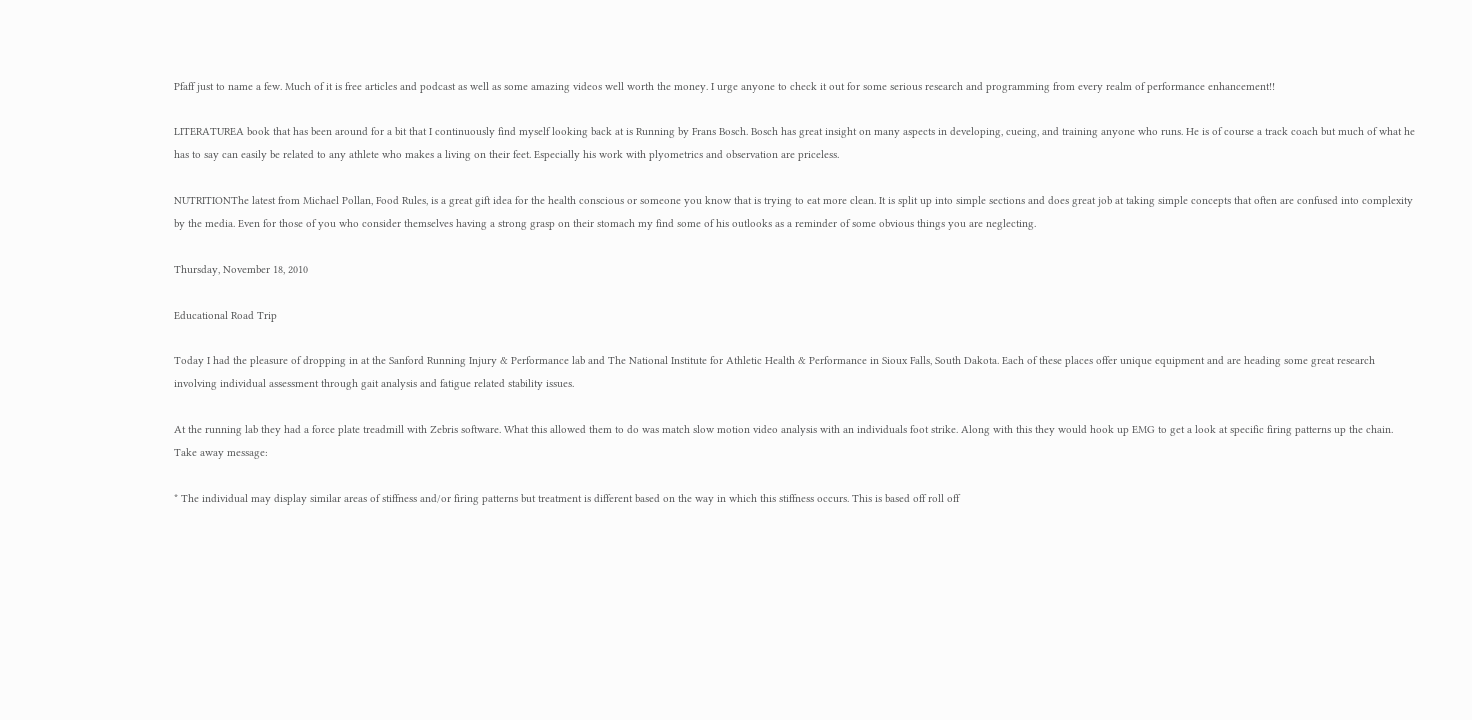Pfaff just to name a few. Much of it is free articles and podcast as well as some amazing videos well worth the money. I urge anyone to check it out for some serious research and programming from every realm of performance enhancement!!

LITERATUREA book that has been around for a bit that I continuously find myself looking back at is Running by Frans Bosch. Bosch has great insight on many aspects in developing, cueing, and training anyone who runs. He is of course a track coach but much of what he has to say can easily be related to any athlete who makes a living on their feet. Especially his work with plyometrics and observation are priceless.

NUTRITIONThe latest from Michael Pollan, Food Rules, is a great gift idea for the health conscious or someone you know that is trying to eat more clean. It is split up into simple sections and does great job at taking simple concepts that often are confused into complexity by the media. Even for those of you who consider themselves having a strong grasp on their stomach my find some of his outlooks as a reminder of some obvious things you are neglecting.

Thursday, November 18, 2010

Educational Road Trip

Today I had the pleasure of dropping in at the Sanford Running Injury & Performance lab and The National Institute for Athletic Health & Performance in Sioux Falls, South Dakota. Each of these places offer unique equipment and are heading some great research involving individual assessment through gait analysis and fatigue related stability issues.

At the running lab they had a force plate treadmill with Zebris software. What this allowed them to do was match slow motion video analysis with an individuals foot strike. Along with this they would hook up EMG to get a look at specific firing patterns up the chain. Take away message:

* The individual may display similar areas of stiffness and/or firing patterns but treatment is different based on the way in which this stiffness occurs. This is based off roll off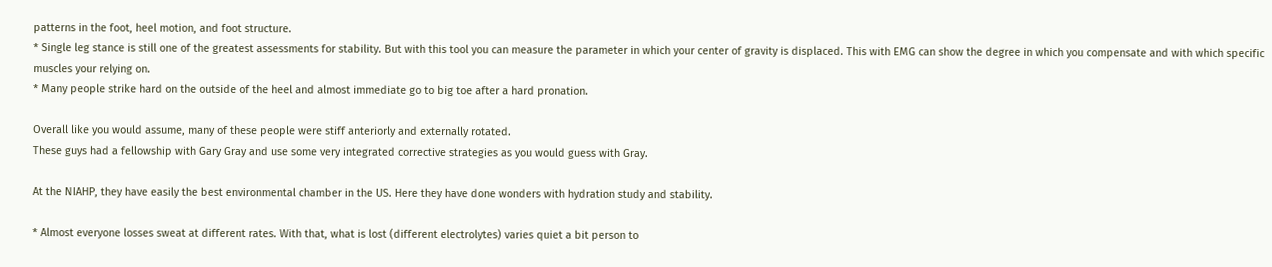patterns in the foot, heel motion, and foot structure.
* Single leg stance is still one of the greatest assessments for stability. But with this tool you can measure the parameter in which your center of gravity is displaced. This with EMG can show the degree in which you compensate and with which specific muscles your relying on.
* Many people strike hard on the outside of the heel and almost immediate go to big toe after a hard pronation.

Overall like you would assume, many of these people were stiff anteriorly and externally rotated.
These guys had a fellowship with Gary Gray and use some very integrated corrective strategies as you would guess with Gray.

At the NIAHP, they have easily the best environmental chamber in the US. Here they have done wonders with hydration study and stability.

* Almost everyone losses sweat at different rates. With that, what is lost (different electrolytes) varies quiet a bit person to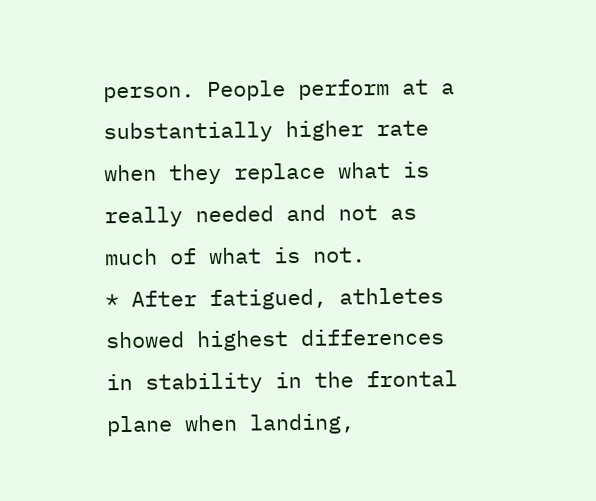person. People perform at a substantially higher rate when they replace what is really needed and not as much of what is not.
* After fatigued, athletes showed highest differences in stability in the frontal plane when landing,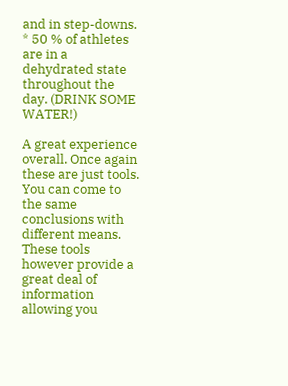and in step-downs.
* 50 % of athletes are in a dehydrated state throughout the day. (DRINK SOME WATER!)

A great experience overall. Once again these are just tools. You can come to the same conclusions with different means. These tools however provide a great deal of information allowing you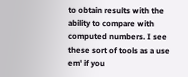to obtain results with the ability to compare with computed numbers. I see these sort of tools as a use em' if you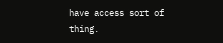have access sort of thing.